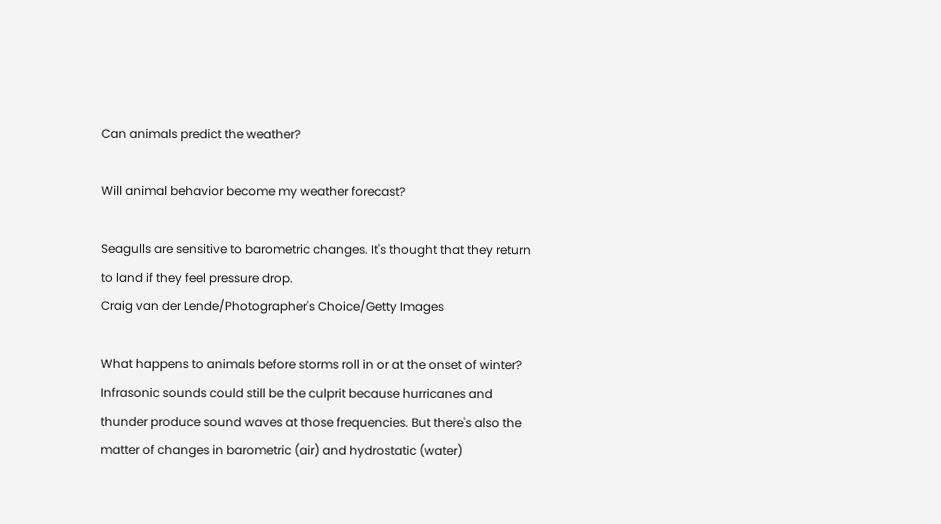Can animals predict the weather?

Will animal behavior become my weather forecast?

Seagulls are sensitive to barometric changes. It's thought that they return to land if they feel pressure drop.
Craig van der Lende/Photographer's Choice/Getty Images

What happens to animals before storms roll in or at the onset of winter? Infrasonic sounds could still be the culprit because hurricanes and thunder produce sound waves at those frequencies. But there's also the matter of changes in barometric (air) and hydrostatic (water)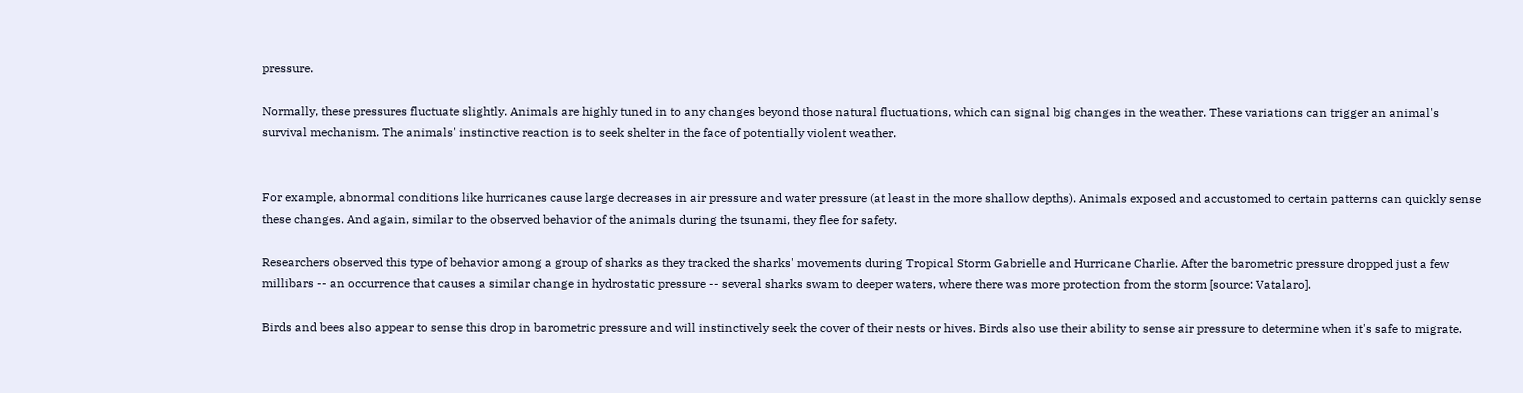pressure.

Normally, these pressures fluctuate slightly. Animals are highly tuned in to any changes beyond those natural fluctuations, which can signal big changes in the weather. These variations can trigger an animal's survival mechanism. The animals' instinctive reaction is to seek shelter in the face of potentially violent weather.


For example, abnormal conditions like hurricanes cause large decreases in air pressure and water pressure (at least in the more shallow depths). Animals exposed and accustomed to certain patterns can quickly sense these changes. And again, similar to the observed behavior of the animals during the tsunami, they flee for safety.

Researchers observed this type of behavior among a group of sharks as they tracked the sharks' movements during Tropical Storm Gabrielle and Hurricane Charlie. After the barometric pressure dropped just a few millibars -- an occurrence that causes a similar change in hydrostatic pressure -- several sharks swam to deeper waters, where there was more protection from the storm [source: Vatalaro].

Birds and bees also appear to sense this drop in barometric pressure and will instinctively seek the cover of their nests or hives. Birds also use their ability to sense air pressure to determine when it's safe to migrate.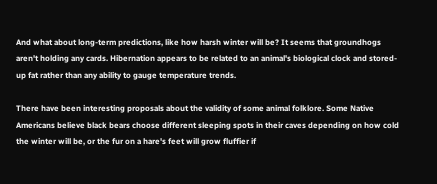And what about long-term predictions, like how harsh winter will be? It seems that groundhogs aren't holding any cards. Hibernation appears to be related to an animal's biological clock and stored-up fat rather than any ability to gauge temperature trends.

There have been interesting proposals about the validity of some animal folklore. Some Native Americans believe black bears choose different sleeping spots in their caves depending on how cold the winter will be, or the fur on a hare's feet will grow fluffier if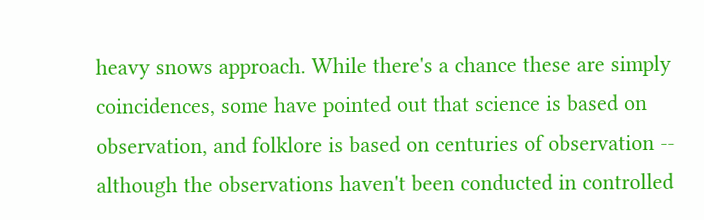heavy snows approach. While there's a chance these are simply coincidences, some have pointed out that science is based on observation, and folklore is based on centuries of observation -- although the observations haven't been conducted in controlled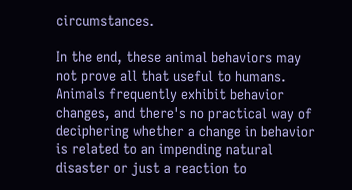circumstances.

In the end, these animal behaviors may not prove all that useful to humans. Animals frequently exhibit behavior changes, and there's no practical way of deciphering whether a change in behavior is related to an impending natural disaster or just a reaction to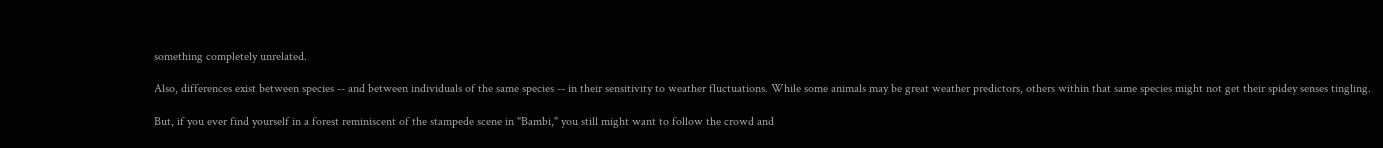something completely unrelated.

Also, differences exist between species -- and between individuals of the same species -- in their sensitivity to weather fluctuations. While some animals may be great weather predictors, others within that same species might not get their spidey senses tingling.

But, if you ever find yourself in a forest reminiscent of the stampede scene in "Bambi," you still might want to follow the crowd and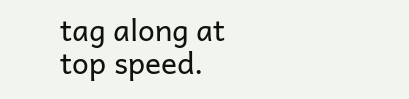tag along at top speed.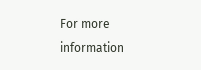For more information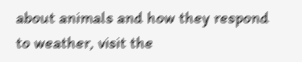about animals and how they respond to weather, visit the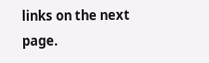links on the next page.